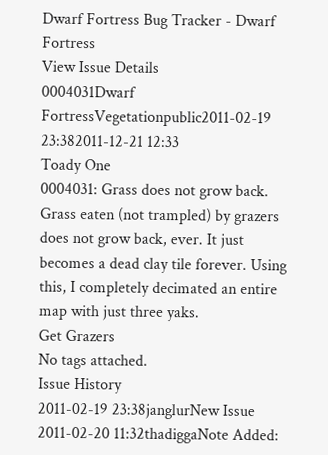Dwarf Fortress Bug Tracker - Dwarf Fortress
View Issue Details
0004031Dwarf FortressVegetationpublic2011-02-19 23:382011-12-21 12:33
Toady One
0004031: Grass does not grow back.
Grass eaten (not trampled) by grazers does not grow back, ever. It just becomes a dead clay tile forever. Using this, I completely decimated an entire map with just three yaks.
Get Grazers
No tags attached.
Issue History
2011-02-19 23:38janglurNew Issue
2011-02-20 11:32thadiggaNote Added: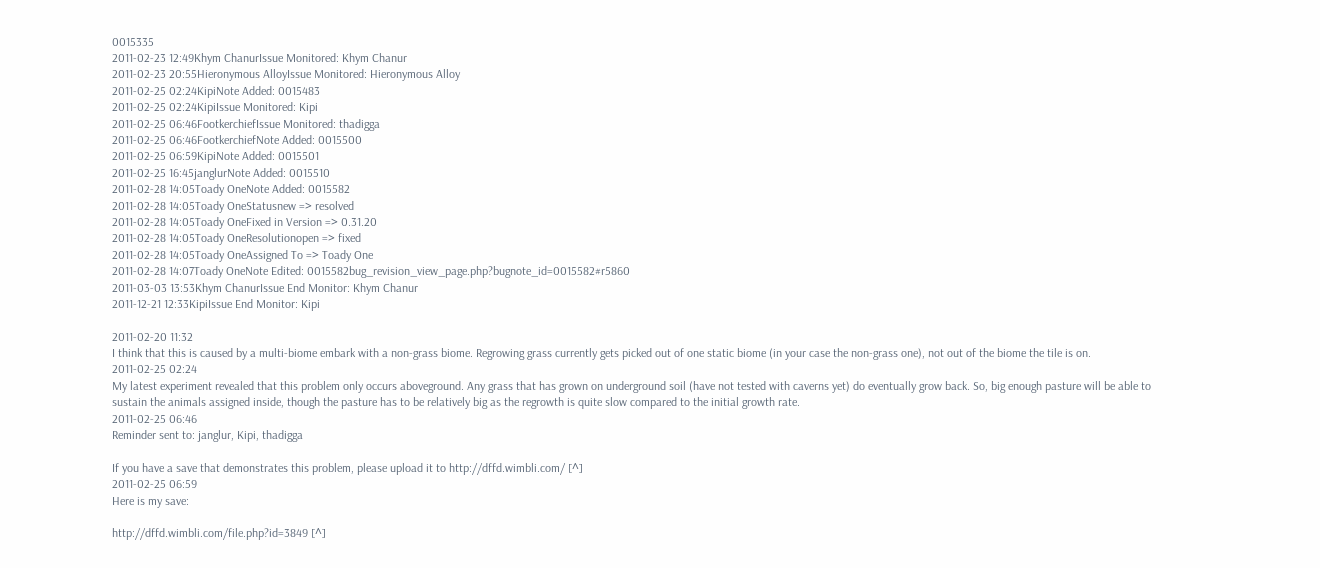0015335
2011-02-23 12:49Khym ChanurIssue Monitored: Khym Chanur
2011-02-23 20:55Hieronymous AlloyIssue Monitored: Hieronymous Alloy
2011-02-25 02:24KipiNote Added: 0015483
2011-02-25 02:24KipiIssue Monitored: Kipi
2011-02-25 06:46FootkerchiefIssue Monitored: thadigga
2011-02-25 06:46FootkerchiefNote Added: 0015500
2011-02-25 06:59KipiNote Added: 0015501
2011-02-25 16:45janglurNote Added: 0015510
2011-02-28 14:05Toady OneNote Added: 0015582
2011-02-28 14:05Toady OneStatusnew => resolved
2011-02-28 14:05Toady OneFixed in Version => 0.31.20
2011-02-28 14:05Toady OneResolutionopen => fixed
2011-02-28 14:05Toady OneAssigned To => Toady One
2011-02-28 14:07Toady OneNote Edited: 0015582bug_revision_view_page.php?bugnote_id=0015582#r5860
2011-03-03 13:53Khym ChanurIssue End Monitor: Khym Chanur
2011-12-21 12:33KipiIssue End Monitor: Kipi

2011-02-20 11:32
I think that this is caused by a multi-biome embark with a non-grass biome. Regrowing grass currently gets picked out of one static biome (in your case the non-grass one), not out of the biome the tile is on.
2011-02-25 02:24
My latest experiment revealed that this problem only occurs aboveground. Any grass that has grown on underground soil (have not tested with caverns yet) do eventually grow back. So, big enough pasture will be able to sustain the animals assigned inside, though the pasture has to be relatively big as the regrowth is quite slow compared to the initial growth rate.
2011-02-25 06:46
Reminder sent to: janglur, Kipi, thadigga

If you have a save that demonstrates this problem, please upload it to http://dffd.wimbli.com/ [^]
2011-02-25 06:59
Here is my save:

http://dffd.wimbli.com/file.php?id=3849 [^]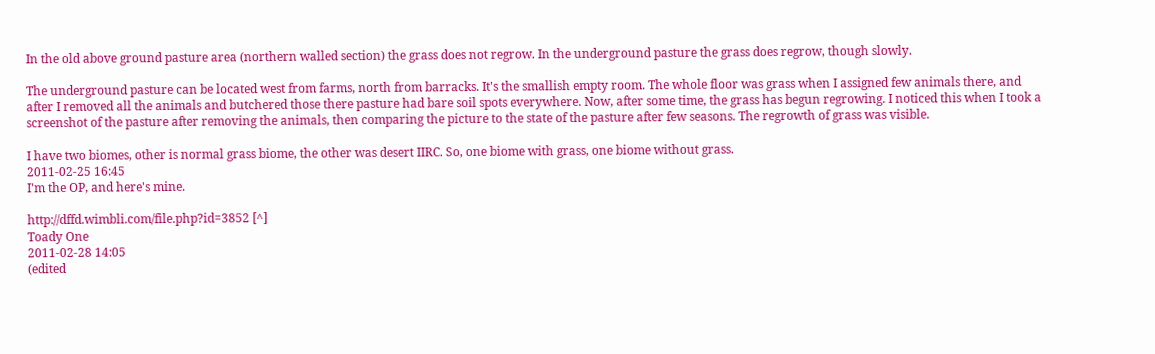In the old above ground pasture area (northern walled section) the grass does not regrow. In the underground pasture the grass does regrow, though slowly.

The underground pasture can be located west from farms, north from barracks. It's the smallish empty room. The whole floor was grass when I assigned few animals there, and after I removed all the animals and butchered those there pasture had bare soil spots everywhere. Now, after some time, the grass has begun regrowing. I noticed this when I took a screenshot of the pasture after removing the animals, then comparing the picture to the state of the pasture after few seasons. The regrowth of grass was visible.

I have two biomes, other is normal grass biome, the other was desert IIRC. So, one biome with grass, one biome without grass.
2011-02-25 16:45
I'm the OP, and here's mine.

http://dffd.wimbli.com/file.php?id=3852 [^]
Toady One
2011-02-28 14:05
(edited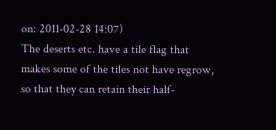on: 2011-02-28 14:07)
The deserts etc. have a tile flag that makes some of the tiles not have regrow, so that they can retain their half-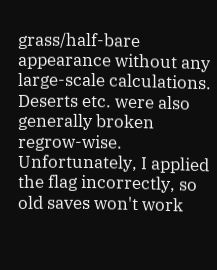grass/half-bare appearance without any large-scale calculations. Deserts etc. were also generally broken regrow-wise. Unfortunately, I applied the flag incorrectly, so old saves won't work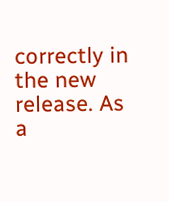correctly in the new release. As a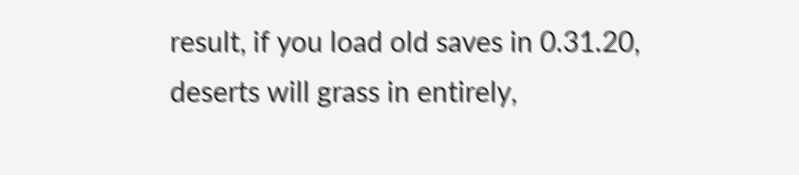result, if you load old saves in 0.31.20, deserts will grass in entirely,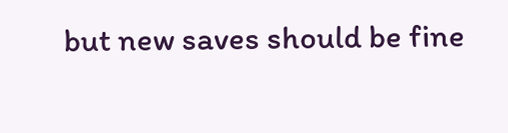but new saves should be fine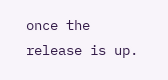once the release is up.